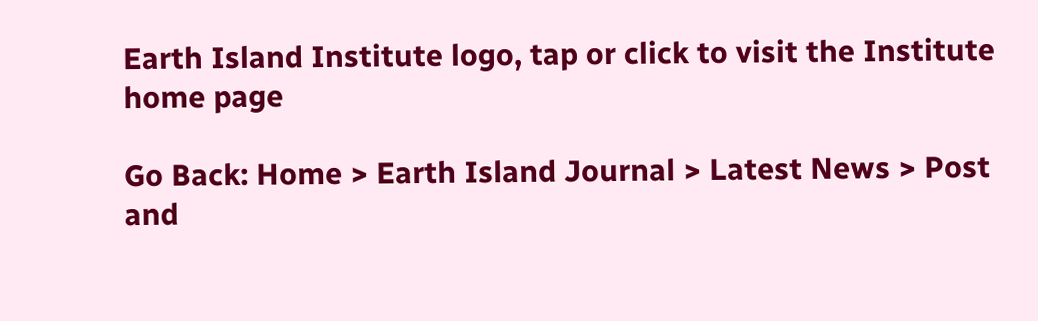Earth Island Institute logo, tap or click to visit the Institute home page

Go Back: Home > Earth Island Journal > Latest News > Post and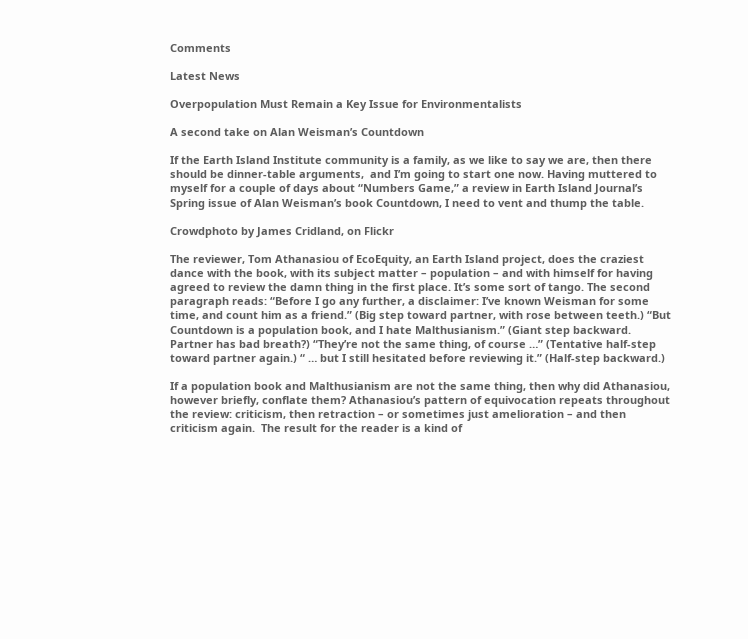Comments

Latest News

Overpopulation Must Remain a Key Issue for Environmentalists

A second take on Alan Weisman’s Countdown

If the Earth Island Institute community is a family, as we like to say we are, then there should be dinner-table arguments,  and I’m going to start one now. Having muttered to myself for a couple of days about “Numbers Game,” a review in Earth Island Journal’s Spring issue of Alan Weisman’s book Countdown, I need to vent and thump the table.

Crowdphoto by James Cridland, on Flickr

The reviewer, Tom Athanasiou of EcoEquity, an Earth Island project, does the craziest dance with the book, with its subject matter – population – and with himself for having agreed to review the damn thing in the first place. It’s some sort of tango. The second paragraph reads: “Before I go any further, a disclaimer: I’ve known Weisman for some time, and count him as a friend.” (Big step toward partner, with rose between teeth.) “But Countdown is a population book, and I hate Malthusianism.” (Giant step backward. Partner has bad breath?) “They’re not the same thing, of course …” (Tentative half-step toward partner again.) “ … but I still hesitated before reviewing it.” (Half-step backward.)

If a population book and Malthusianism are not the same thing, then why did Athanasiou, however briefly, conflate them? Athanasiou’s pattern of equivocation repeats throughout the review: criticism, then retraction – or sometimes just amelioration – and then criticism again.  The result for the reader is a kind of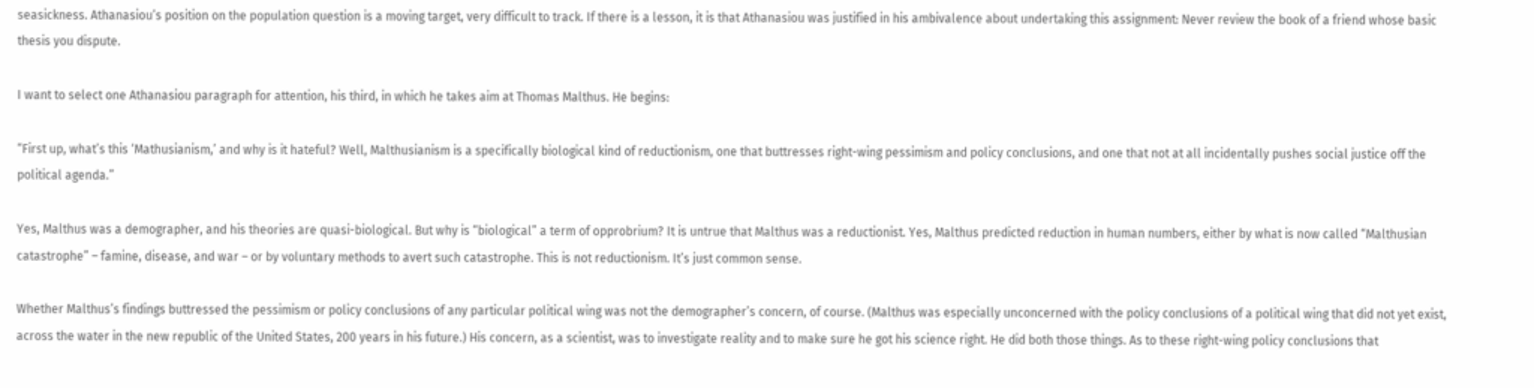seasickness. Athanasiou’s position on the population question is a moving target, very difficult to track. If there is a lesson, it is that Athanasiou was justified in his ambivalence about undertaking this assignment: Never review the book of a friend whose basic thesis you dispute.

I want to select one Athanasiou paragraph for attention, his third, in which he takes aim at Thomas Malthus. He begins:

“First up, what’s this ‘Mathusianism,’ and why is it hateful? Well, Malthusianism is a specifically biological kind of reductionism, one that buttresses right-wing pessimism and policy conclusions, and one that not at all incidentally pushes social justice off the political agenda.”

Yes, Malthus was a demographer, and his theories are quasi-biological. But why is “biological” a term of opprobrium? It is untrue that Malthus was a reductionist. Yes, Malthus predicted reduction in human numbers, either by what is now called “Malthusian catastrophe” – famine, disease, and war – or by voluntary methods to avert such catastrophe. This is not reductionism. It’s just common sense.

Whether Malthus’s findings buttressed the pessimism or policy conclusions of any particular political wing was not the demographer’s concern, of course. (Malthus was especially unconcerned with the policy conclusions of a political wing that did not yet exist, across the water in the new republic of the United States, 200 years in his future.) His concern, as a scientist, was to investigate reality and to make sure he got his science right. He did both those things. As to these right-wing policy conclusions that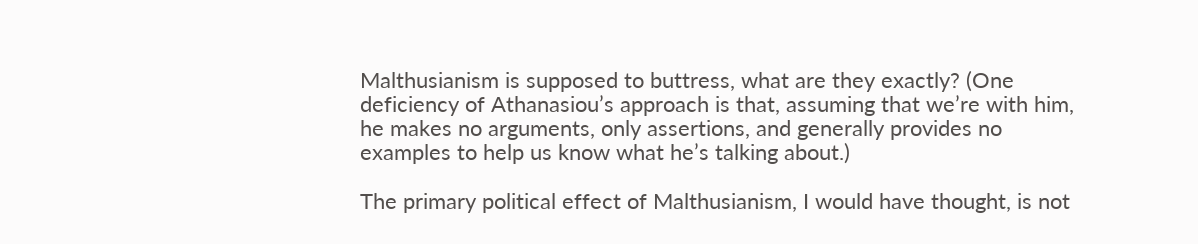Malthusianism is supposed to buttress, what are they exactly? (One deficiency of Athanasiou’s approach is that, assuming that we’re with him, he makes no arguments, only assertions, and generally provides no examples to help us know what he’s talking about.)

The primary political effect of Malthusianism, I would have thought, is not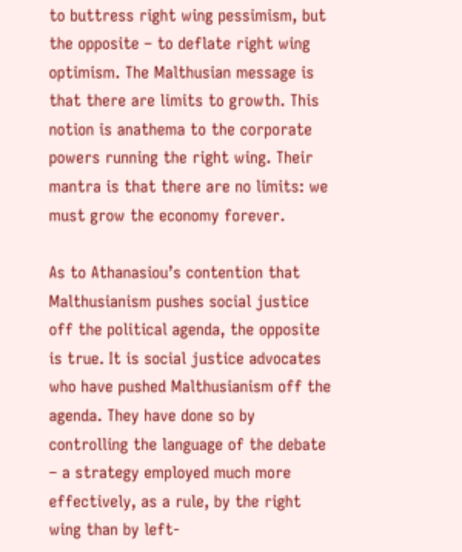to buttress right wing pessimism, but the opposite – to deflate right wing optimism. The Malthusian message is that there are limits to growth. This notion is anathema to the corporate powers running the right wing. Their mantra is that there are no limits: we must grow the economy forever.

As to Athanasiou’s contention that Malthusianism pushes social justice off the political agenda, the opposite is true. It is social justice advocates who have pushed Malthusianism off the agenda. They have done so by controlling the language of the debate – a strategy employed much more effectively, as a rule, by the right wing than by left-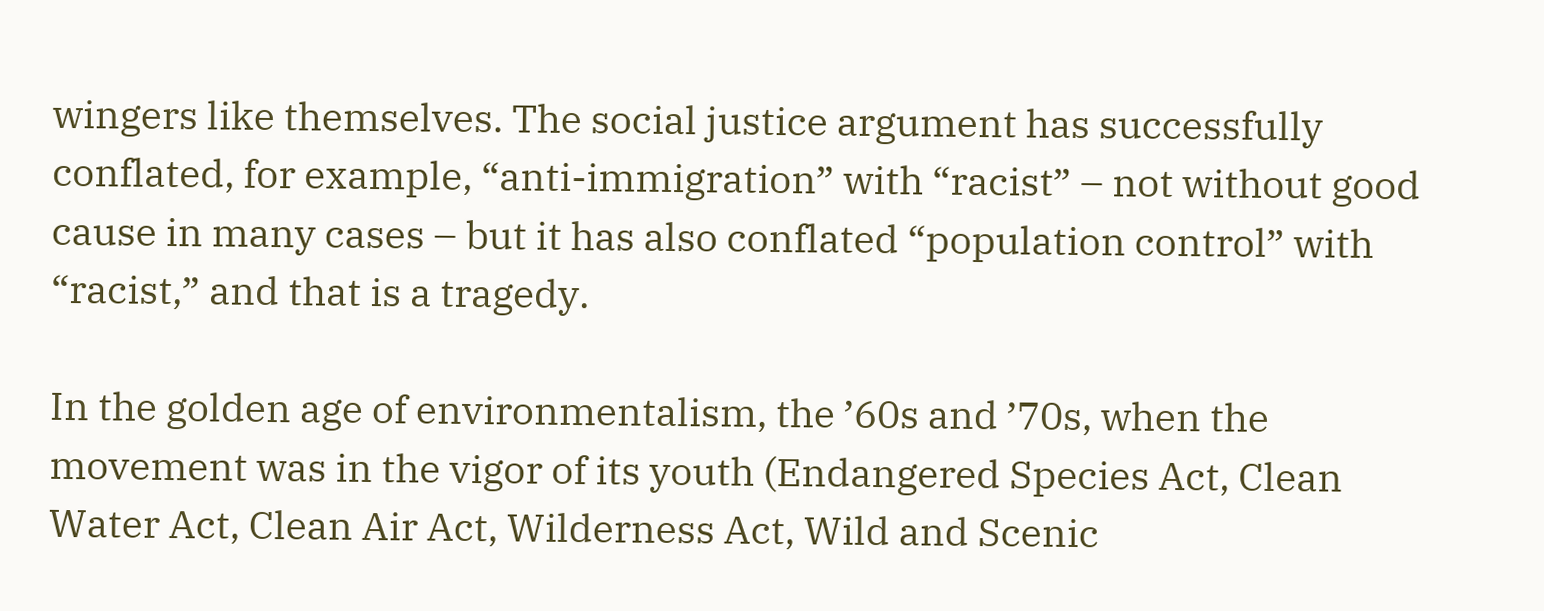wingers like themselves. The social justice argument has successfully conflated, for example, “anti-immigration” with “racist” – not without good cause in many cases – but it has also conflated “population control” with “racist,” and that is a tragedy.

In the golden age of environmentalism, the ’60s and ’70s, when the movement was in the vigor of its youth (Endangered Species Act, Clean Water Act, Clean Air Act, Wilderness Act, Wild and Scenic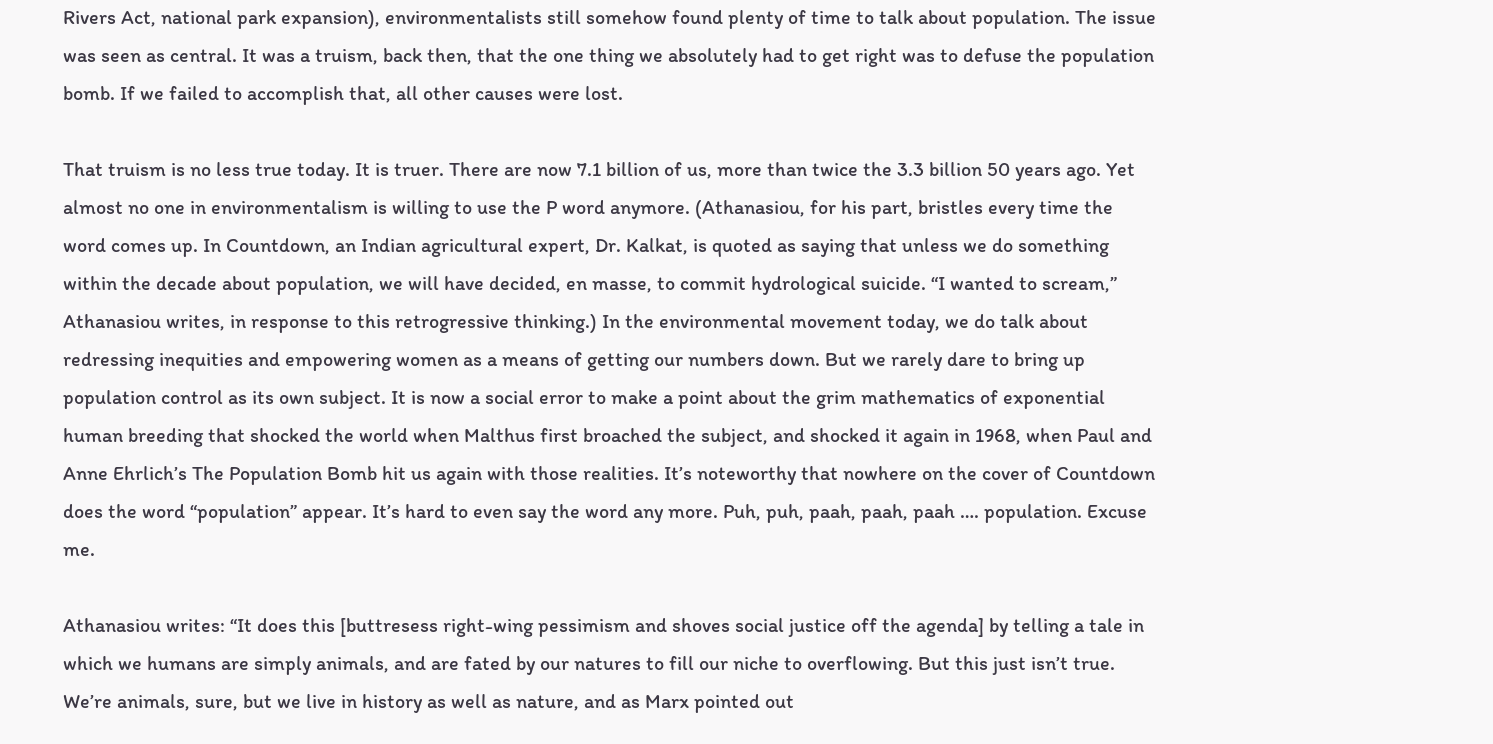Rivers Act, national park expansion), environmentalists still somehow found plenty of time to talk about population. The issue was seen as central. It was a truism, back then, that the one thing we absolutely had to get right was to defuse the population bomb. If we failed to accomplish that, all other causes were lost.

That truism is no less true today. It is truer. There are now 7.1 billion of us, more than twice the 3.3 billion 50 years ago. Yet almost no one in environmentalism is willing to use the P word anymore. (Athanasiou, for his part, bristles every time the word comes up. In Countdown, an Indian agricultural expert, Dr. Kalkat, is quoted as saying that unless we do something within the decade about population, we will have decided, en masse, to commit hydrological suicide. “I wanted to scream,” Athanasiou writes, in response to this retrogressive thinking.) In the environmental movement today, we do talk about redressing inequities and empowering women as a means of getting our numbers down. But we rarely dare to bring up population control as its own subject. It is now a social error to make a point about the grim mathematics of exponential human breeding that shocked the world when Malthus first broached the subject, and shocked it again in 1968, when Paul and Anne Ehrlich’s The Population Bomb hit us again with those realities. It’s noteworthy that nowhere on the cover of Countdown does the word “population” appear. It’s hard to even say the word any more. Puh, puh, paah, paah, paah …. population. Excuse me.

Athanasiou writes: “It does this [buttresess right-wing pessimism and shoves social justice off the agenda] by telling a tale in which we humans are simply animals, and are fated by our natures to fill our niche to overflowing. But this just isn’t true. We’re animals, sure, but we live in history as well as nature, and as Marx pointed out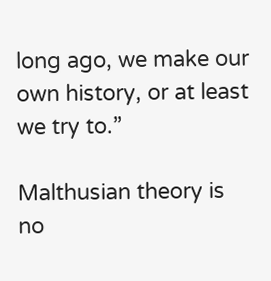long ago, we make our own history, or at least we try to.”

Malthusian theory is no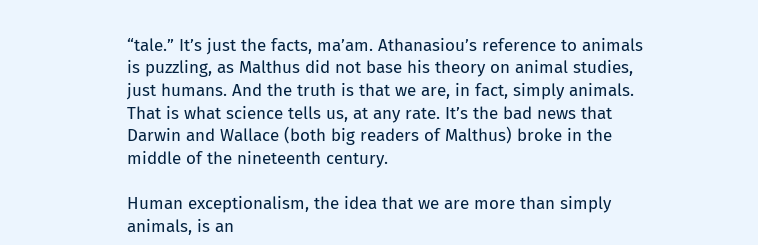“tale.” It’s just the facts, ma’am. Athanasiou’s reference to animals is puzzling, as Malthus did not base his theory on animal studies, just humans. And the truth is that we are, in fact, simply animals. That is what science tells us, at any rate. It’s the bad news that Darwin and Wallace (both big readers of Malthus) broke in the middle of the nineteenth century.

Human exceptionalism, the idea that we are more than simply animals, is an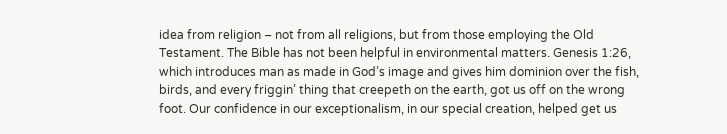idea from religion – not from all religions, but from those employing the Old Testament. The Bible has not been helpful in environmental matters. Genesis 1:26, which introduces man as made in God’s image and gives him dominion over the fish, birds, and every friggin’ thing that creepeth on the earth, got us off on the wrong foot. Our confidence in our exceptionalism, in our special creation, helped get us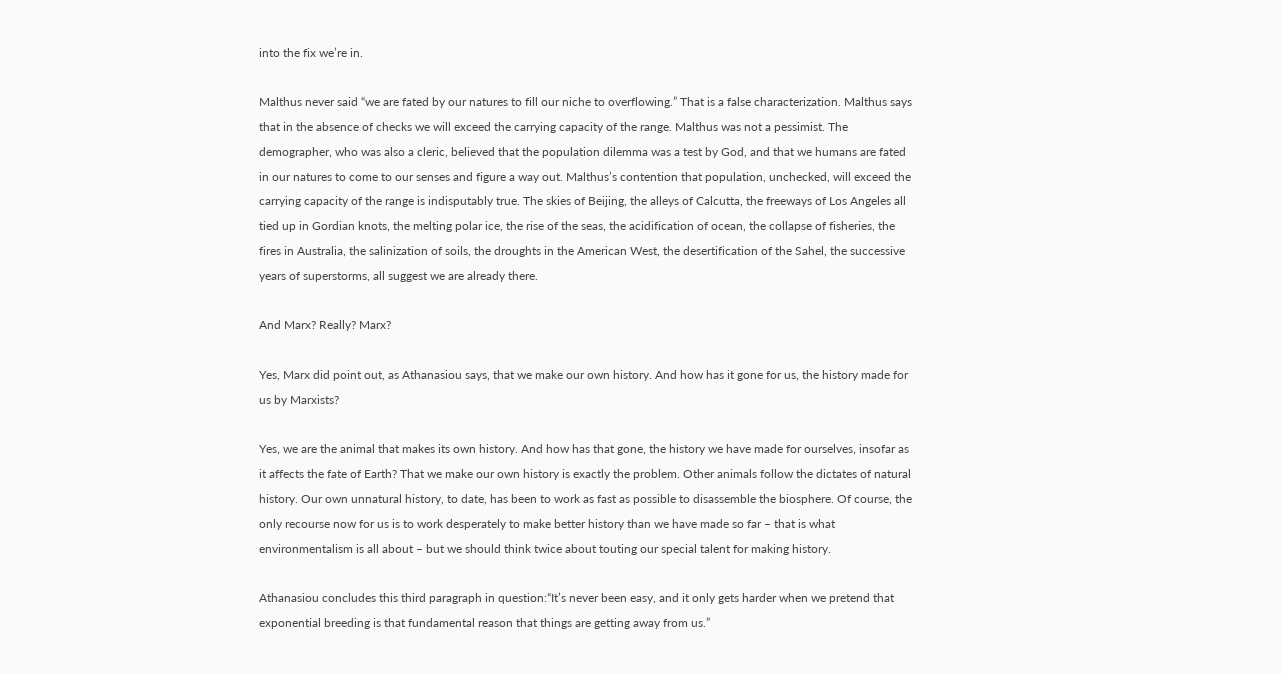into the fix we’re in.

Malthus never said “we are fated by our natures to fill our niche to overflowing.” That is a false characterization. Malthus says that in the absence of checks we will exceed the carrying capacity of the range. Malthus was not a pessimist. The demographer, who was also a cleric, believed that the population dilemma was a test by God, and that we humans are fated in our natures to come to our senses and figure a way out. Malthus’s contention that population, unchecked, will exceed the carrying capacity of the range is indisputably true. The skies of Beijing, the alleys of Calcutta, the freeways of Los Angeles all tied up in Gordian knots, the melting polar ice, the rise of the seas, the acidification of ocean, the collapse of fisheries, the fires in Australia, the salinization of soils, the droughts in the American West, the desertification of the Sahel, the successive years of superstorms, all suggest we are already there.

And Marx? Really? Marx?

Yes, Marx did point out, as Athanasiou says, that we make our own history. And how has it gone for us, the history made for us by Marxists?

Yes, we are the animal that makes its own history. And how has that gone, the history we have made for ourselves, insofar as it affects the fate of Earth? That we make our own history is exactly the problem. Other animals follow the dictates of natural history. Our own unnatural history, to date, has been to work as fast as possible to disassemble the biosphere. Of course, the only recourse now for us is to work desperately to make better history than we have made so far – that is what environmentalism is all about – but we should think twice about touting our special talent for making history.

Athanasiou concludes this third paragraph in question:“It’s never been easy, and it only gets harder when we pretend that exponential breeding is that fundamental reason that things are getting away from us.”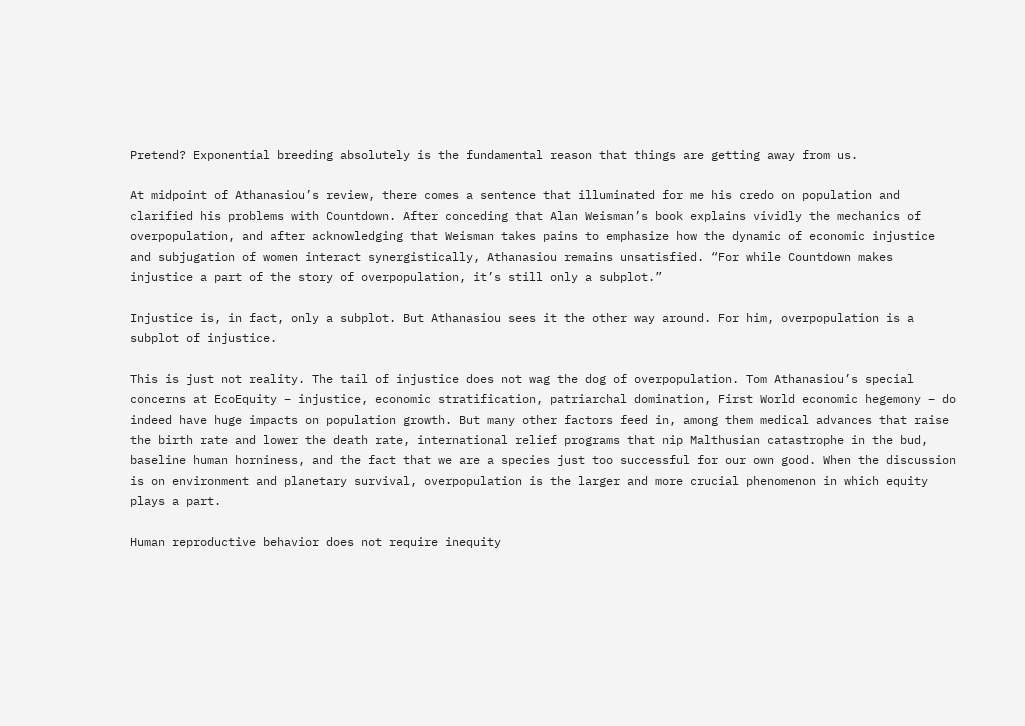Pretend? Exponential breeding absolutely is the fundamental reason that things are getting away from us.

At midpoint of Athanasiou’s review, there comes a sentence that illuminated for me his credo on population and clarified his problems with Countdown. After conceding that Alan Weisman’s book explains vividly the mechanics of overpopulation, and after acknowledging that Weisman takes pains to emphasize how the dynamic of economic injustice and subjugation of women interact synergistically, Athanasiou remains unsatisfied. “For while Countdown makes injustice a part of the story of overpopulation, it’s still only a subplot.”

Injustice is, in fact, only a subplot. But Athanasiou sees it the other way around. For him, overpopulation is a subplot of injustice.

This is just not reality. The tail of injustice does not wag the dog of overpopulation. Tom Athanasiou’s special concerns at EcoEquity – injustice, economic stratification, patriarchal domination, First World economic hegemony – do indeed have huge impacts on population growth. But many other factors feed in, among them medical advances that raise the birth rate and lower the death rate, international relief programs that nip Malthusian catastrophe in the bud, baseline human horniness, and the fact that we are a species just too successful for our own good. When the discussion is on environment and planetary survival, overpopulation is the larger and more crucial phenomenon in which equity plays a part.

Human reproductive behavior does not require inequity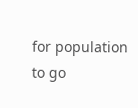for population to go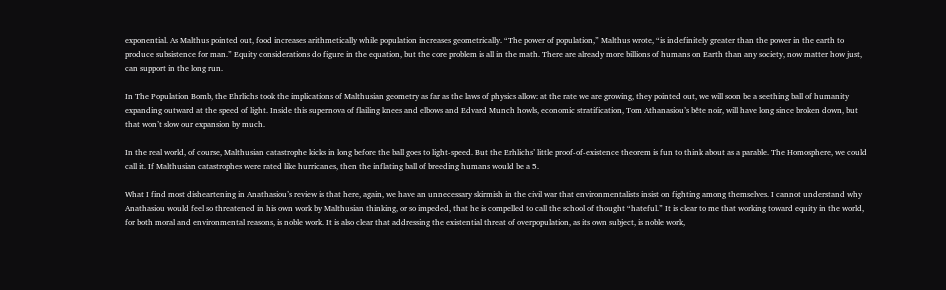exponential. As Malthus pointed out, food increases arithmetically while population increases geometrically. “The power of population,” Malthus wrote, “is indefinitely greater than the power in the earth to produce subsistence for man.” Equity considerations do figure in the equation, but the core problem is all in the math. There are already more billions of humans on Earth than any society, now matter how just, can support in the long run.

In The Population Bomb, the Ehrlichs took the implications of Malthusian geometry as far as the laws of physics allow: at the rate we are growing, they pointed out, we will soon be a seething ball of humanity expanding outward at the speed of light. Inside this supernova of flailing knees and elbows and Edvard Munch howls, economic stratification, Tom Athanasiou’s bête noir, will have long since broken down, but that won’t slow our expansion by much.

In the real world, of course, Malthusian catastrophe kicks in long before the ball goes to light-speed. But the Erhlichs’ little proof-of-existence theorem is fun to think about as a parable. The Homosphere, we could call it. If Malthusian catastrophes were rated like hurricanes, then the inflating ball of breeding humans would be a 5.

What I find most disheartening in Anathasiou’s review is that here, again, we have an unnecessary skirmish in the civil war that environmentalists insist on fighting among themselves. I cannot understand why Anathasiou would feel so threatened in his own work by Malthusian thinking, or so impeded, that he is compelled to call the school of thought “hateful.” It is clear to me that working toward equity in the world, for both moral and environmental reasons, is noble work. It is also clear that addressing the existential threat of overpopulation, as its own subject, is noble work,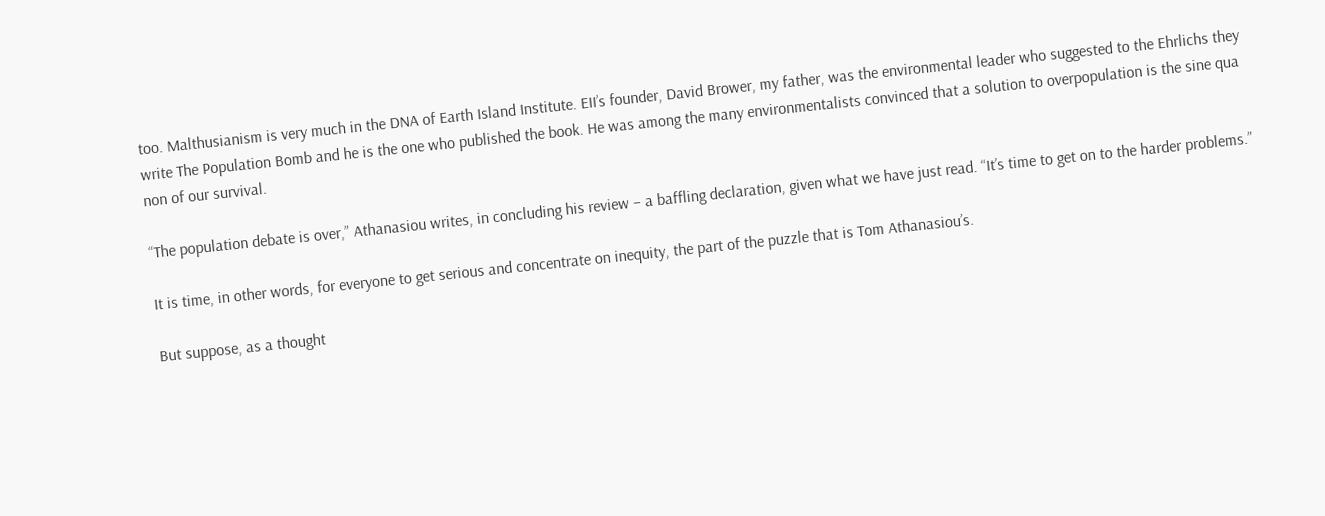too. Malthusianism is very much in the DNA of Earth Island Institute. EII’s founder, David Brower, my father, was the environmental leader who suggested to the Ehrlichs they write The Population Bomb and he is the one who published the book. He was among the many environmentalists convinced that a solution to overpopulation is the sine qua non of our survival.

“The population debate is over,” Athanasiou writes, in concluding his review – a baffling declaration, given what we have just read. “It’s time to get on to the harder problems.”

It is time, in other words, for everyone to get serious and concentrate on inequity, the part of the puzzle that is Tom Athanasiou’s.

But suppose, as a thought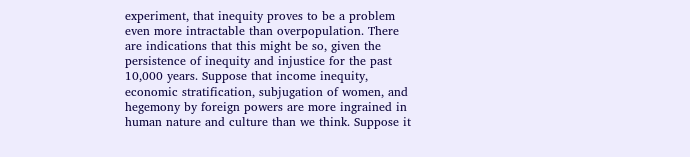experiment, that inequity proves to be a problem even more intractable than overpopulation. There are indications that this might be so, given the persistence of inequity and injustice for the past 10,000 years. Suppose that income inequity, economic stratification, subjugation of women, and hegemony by foreign powers are more ingrained in human nature and culture than we think. Suppose it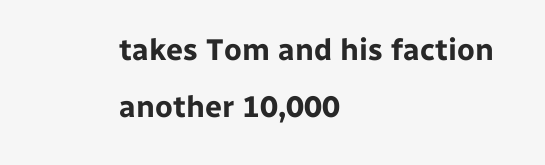takes Tom and his faction another 10,000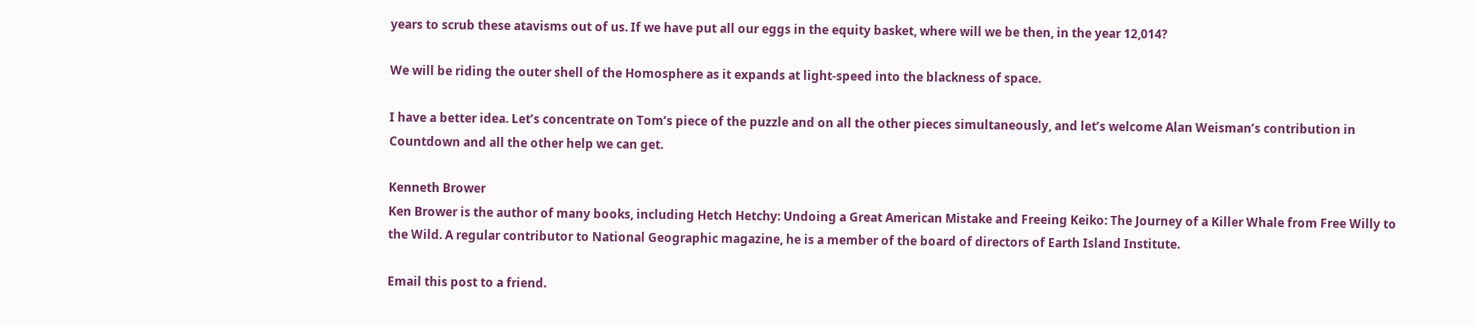years to scrub these atavisms out of us. If we have put all our eggs in the equity basket, where will we be then, in the year 12,014?

We will be riding the outer shell of the Homosphere as it expands at light-speed into the blackness of space.

I have a better idea. Let’s concentrate on Tom’s piece of the puzzle and on all the other pieces simultaneously, and let’s welcome Alan Weisman’s contribution in Countdown and all the other help we can get.

Kenneth Brower
Ken Brower is the author of many books, including Hetch Hetchy: Undoing a Great American Mistake and Freeing Keiko: The Journey of a Killer Whale from Free Willy to the Wild. A regular contributor to National Geographic magazine, he is a member of the board of directors of Earth Island Institute.

Email this post to a friend.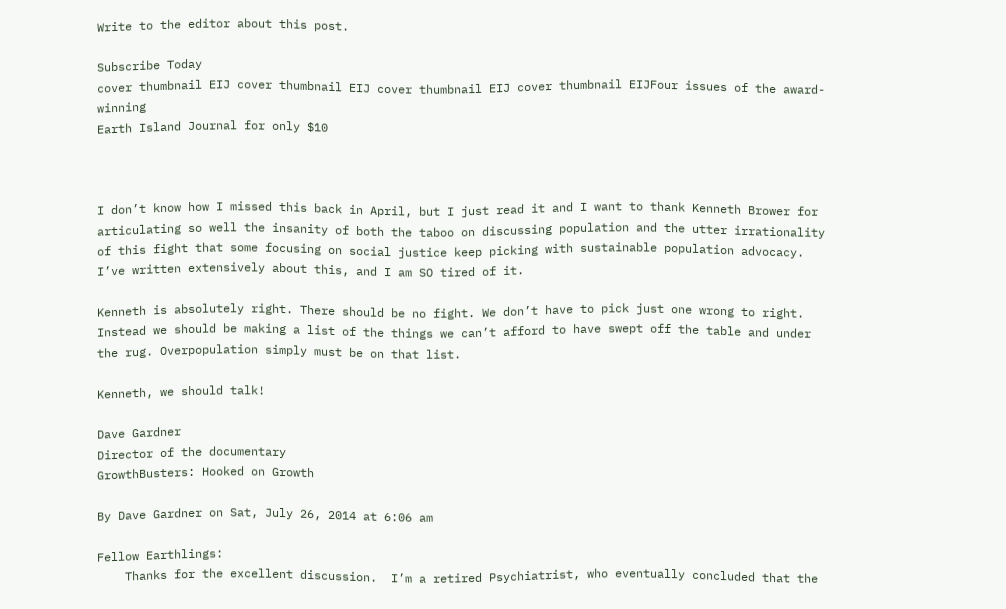Write to the editor about this post.

Subscribe Today
cover thumbnail EIJ cover thumbnail EIJ cover thumbnail EIJ cover thumbnail EIJFour issues of the award-winning
Earth Island Journal for only $10



I don’t know how I missed this back in April, but I just read it and I want to thank Kenneth Brower for articulating so well the insanity of both the taboo on discussing population and the utter irrationality of this fight that some focusing on social justice keep picking with sustainable population advocacy. I’ve written extensively about this, and I am SO tired of it.

Kenneth is absolutely right. There should be no fight. We don’t have to pick just one wrong to right. Instead we should be making a list of the things we can’t afford to have swept off the table and under the rug. Overpopulation simply must be on that list.

Kenneth, we should talk!

Dave Gardner
Director of the documentary
GrowthBusters: Hooked on Growth

By Dave Gardner on Sat, July 26, 2014 at 6:06 am

Fellow Earthlings:
    Thanks for the excellent discussion.  I’m a retired Psychiatrist, who eventually concluded that the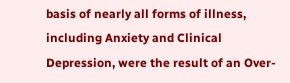basis of nearly all forms of illness, including Anxiety and Clinical Depression, were the result of an Over-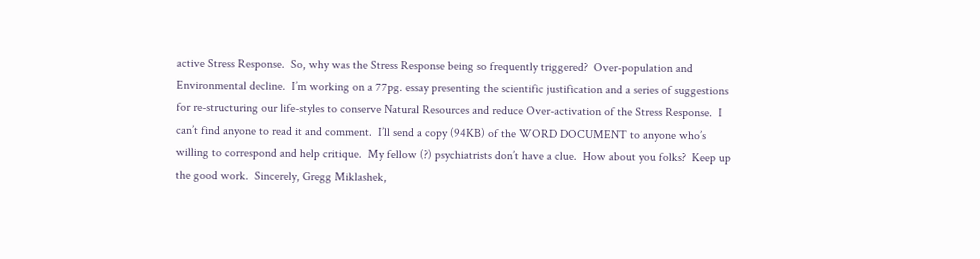active Stress Response.  So, why was the Stress Response being so frequently triggered?  Over-population and Environmental decline.  I’m working on a 77pg. essay presenting the scientific justification and a series of suggestions for re-structuring our life-styles to conserve Natural Resources and reduce Over-activation of the Stress Response.  I can’t find anyone to read it and comment.  I’ll send a copy (94KB) of the WORD DOCUMENT to anyone who’s willing to correspond and help critique.  My fellow (?) psychiatrists don’t have a clue.  How about you folks?  Keep up the good work.  Sincerely, Gregg Miklashek,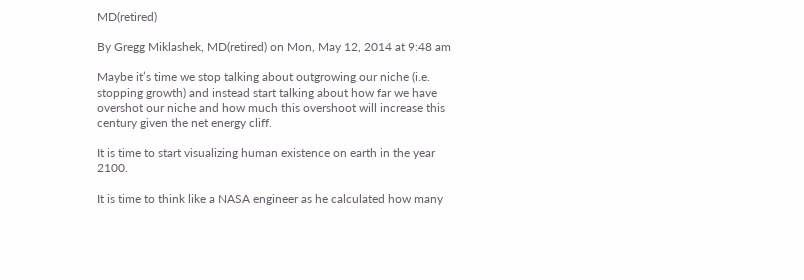MD(retired)

By Gregg Miklashek, MD(retired) on Mon, May 12, 2014 at 9:48 am

Maybe it’s time we stop talking about outgrowing our niche (i.e. stopping growth) and instead start talking about how far we have overshot our niche and how much this overshoot will increase this century given the net energy cliff.

It is time to start visualizing human existence on earth in the year 2100.

It is time to think like a NASA engineer as he calculated how many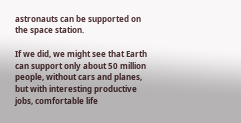astronauts can be supported on the space station.

If we did, we might see that Earth can support only about 50 million people, without cars and planes, but with interesting productive jobs, comfortable life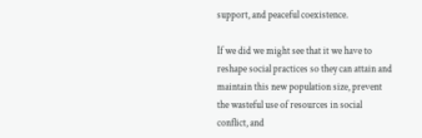support, and peaceful coexistence.

If we did we might see that it we have to reshape social practices so they can attain and maintain this new population size, prevent the wasteful use of resources in social conflict, and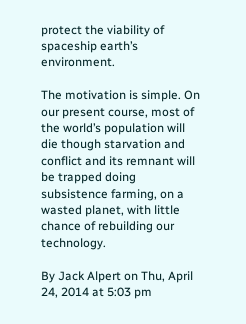protect the viability of spaceship earth’s environment.

The motivation is simple. On our present course, most of the world’s population will die though starvation and conflict and its remnant will be trapped doing subsistence farming, on a wasted planet, with little chance of rebuilding our technology.

By Jack Alpert on Thu, April 24, 2014 at 5:03 pm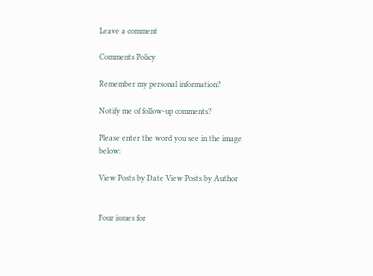Leave a comment

Comments Policy

Remember my personal information?

Notify me of follow-up comments?

Please enter the word you see in the image below:

View Posts by Date View Posts by Author


Four issues for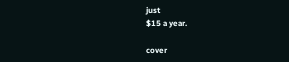just
$15 a year.

cover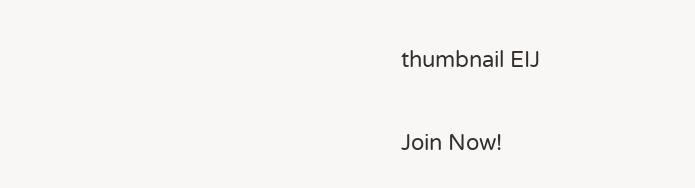thumbnail EIJ

Join Now!